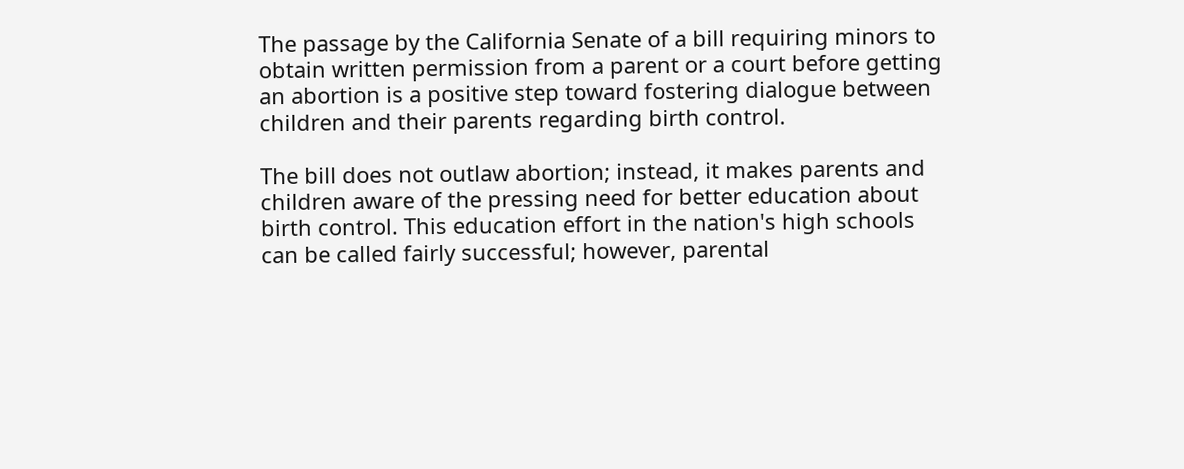The passage by the California Senate of a bill requiring minors to obtain written permission from a parent or a court before getting an abortion is a positive step toward fostering dialogue between children and their parents regarding birth control.

The bill does not outlaw abortion; instead, it makes parents and children aware of the pressing need for better education about birth control. This education effort in the nation's high schools can be called fairly successful; however, parental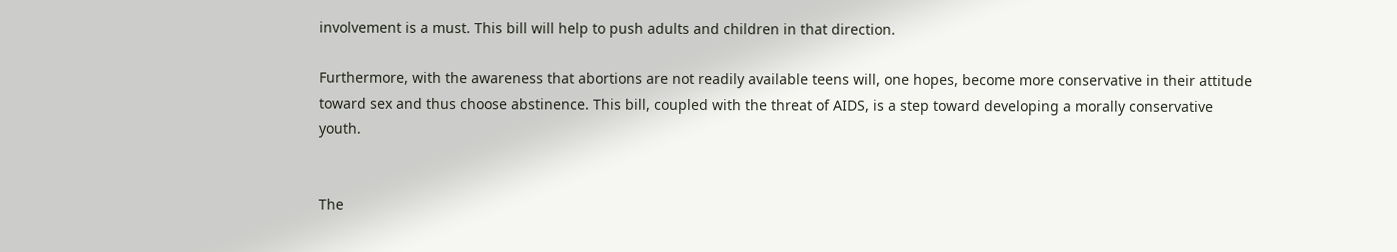involvement is a must. This bill will help to push adults and children in that direction.

Furthermore, with the awareness that abortions are not readily available teens will, one hopes, become more conservative in their attitude toward sex and thus choose abstinence. This bill, coupled with the threat of AIDS, is a step toward developing a morally conservative youth.


The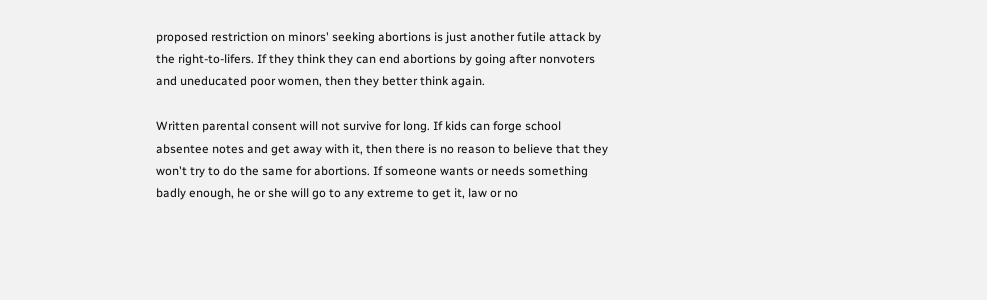proposed restriction on minors' seeking abortions is just another futile attack by the right-to-lifers. If they think they can end abortions by going after nonvoters and uneducated poor women, then they better think again.

Written parental consent will not survive for long. If kids can forge school absentee notes and get away with it, then there is no reason to believe that they won't try to do the same for abortions. If someone wants or needs something badly enough, he or she will go to any extreme to get it, law or no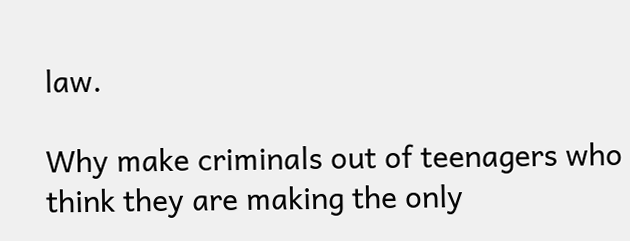law.

Why make criminals out of teenagers who think they are making the only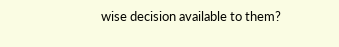wise decision available to them?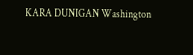KARA DUNIGAN Washington